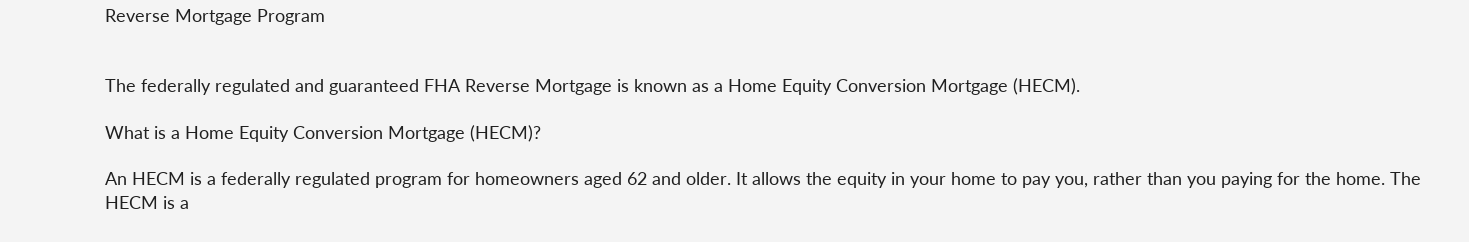Reverse Mortgage Program


The federally regulated and guaranteed FHA Reverse Mortgage is known as a Home Equity Conversion Mortgage (HECM).

What is a Home Equity Conversion Mortgage (HECM)?

An HECM is a federally regulated program for homeowners aged 62 and older. It allows the equity in your home to pay you, rather than you paying for the home. The HECM is a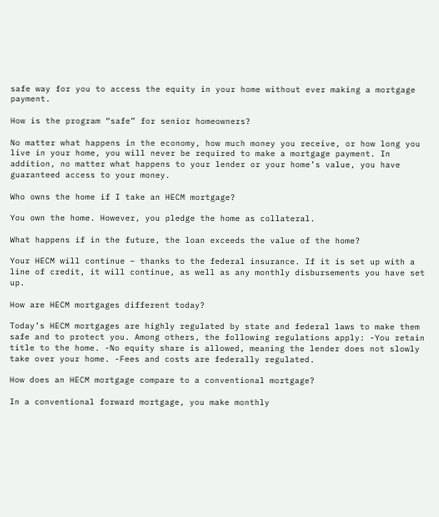safe way for you to access the equity in your home without ever making a mortgage payment.

How is the program “safe” for senior homeowners?

No matter what happens in the economy, how much money you receive, or how long you live in your home, you will never be required to make a mortgage payment. In addition, no matter what happens to your lender or your home’s value, you have guaranteed access to your money.

Who owns the home if I take an HECM mortgage?

You own the home. However, you pledge the home as collateral.

What happens if in the future, the loan exceeds the value of the home?

Your HECM will continue – thanks to the federal insurance. If it is set up with a line of credit, it will continue, as well as any monthly disbursements you have set up.

How are HECM mortgages different today?

Today’s HECM mortgages are highly regulated by state and federal laws to make them safe and to protect you. Among others, the following regulations apply: -You retain title to the home. -No equity share is allowed, meaning the lender does not slowly take over your home. -Fees and costs are federally regulated.

How does an HECM mortgage compare to a conventional mortgage?

In a conventional forward mortgage, you make monthly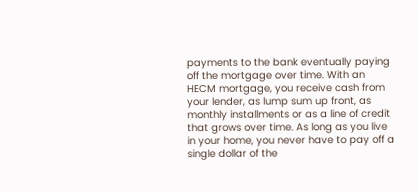payments to the bank eventually paying off the mortgage over time. With an HECM mortgage, you receive cash from your lender, as lump sum up front, as monthly installments or as a line of credit that grows over time. As long as you live in your home, you never have to pay off a single dollar of the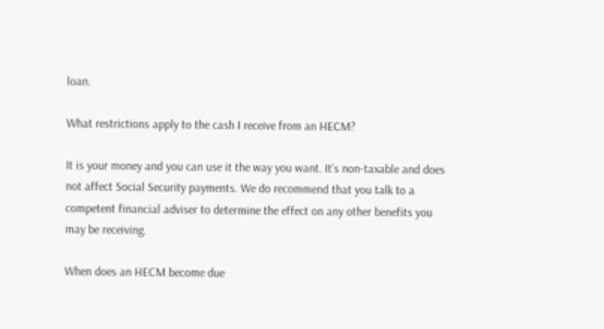loan.

What restrictions apply to the cash I receive from an HECM?

It is your money and you can use it the way you want. It’s non-taxable and does not affect Social Security payments. We do recommend that you talk to a competent financial adviser to determine the effect on any other benefits you may be receiving.

When does an HECM become due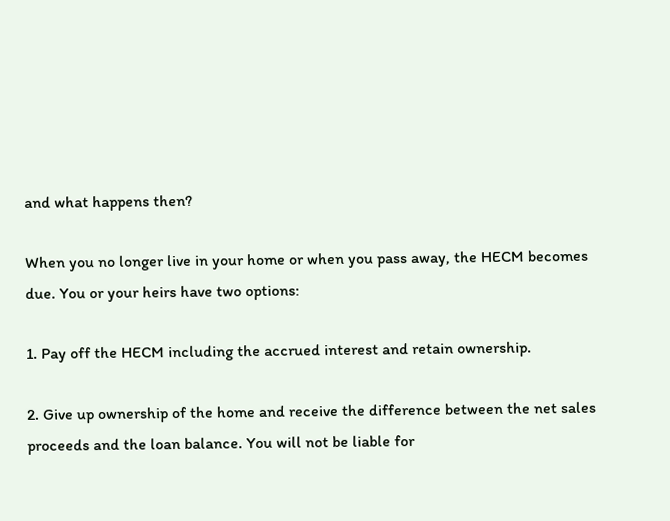and what happens then?

When you no longer live in your home or when you pass away, the HECM becomes due. You or your heirs have two options:

1. Pay off the HECM including the accrued interest and retain ownership.

2. Give up ownership of the home and receive the difference between the net sales proceeds and the loan balance. You will not be liable for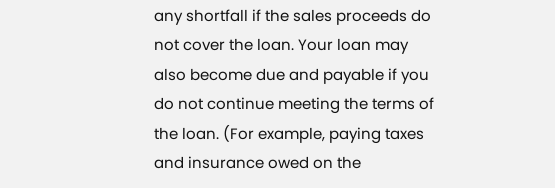any shortfall if the sales proceeds do not cover the loan. Your loan may also become due and payable if you do not continue meeting the terms of the loan. (For example, paying taxes and insurance owed on the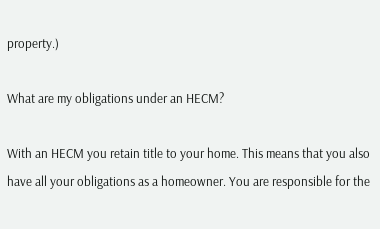property.)

What are my obligations under an HECM?

With an HECM you retain title to your home. This means that you also have all your obligations as a homeowner. You are responsible for the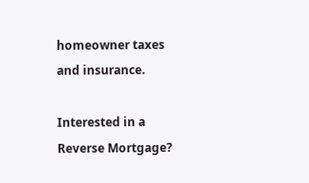homeowner taxes and insurance.

Interested in a Reverse Mortgage?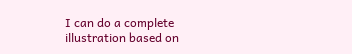I can do a complete illustration based on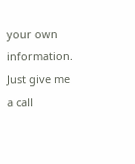your own information. Just give me a call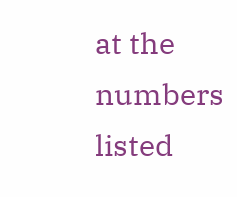at the numbers listed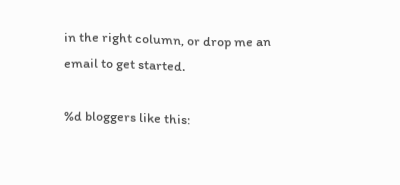in the right column, or drop me an email to get started.

%d bloggers like this: